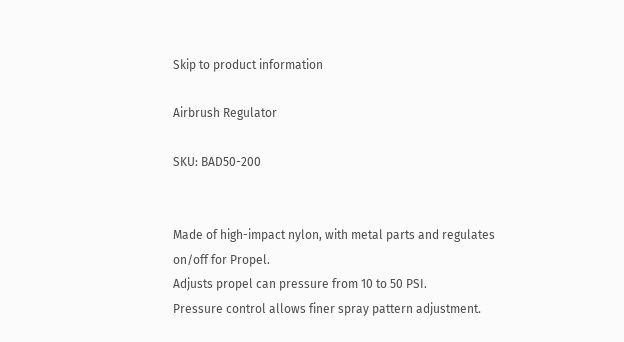Skip to product information

Airbrush Regulator

SKU: BAD50-200


Made of high-impact nylon, with metal parts and regulates on/off for Propel.
Adjusts propel can pressure from 10 to 50 PSI.
Pressure control allows finer spray pattern adjustment.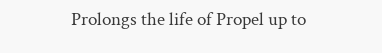Prolongs the life of Propel up to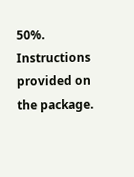50%.
Instructions provided on the package.